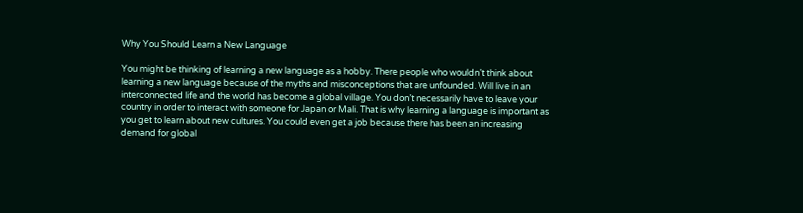Why You Should Learn a New Language

You might be thinking of learning a new language as a hobby. There people who wouldn’t think about learning a new language because of the myths and misconceptions that are unfounded. Will live in an interconnected life and the world has become a global village. You don’t necessarily have to leave your country in order to interact with someone for Japan or Mali. That is why learning a language is important as you get to learn about new cultures. You could even get a job because there has been an increasing demand for global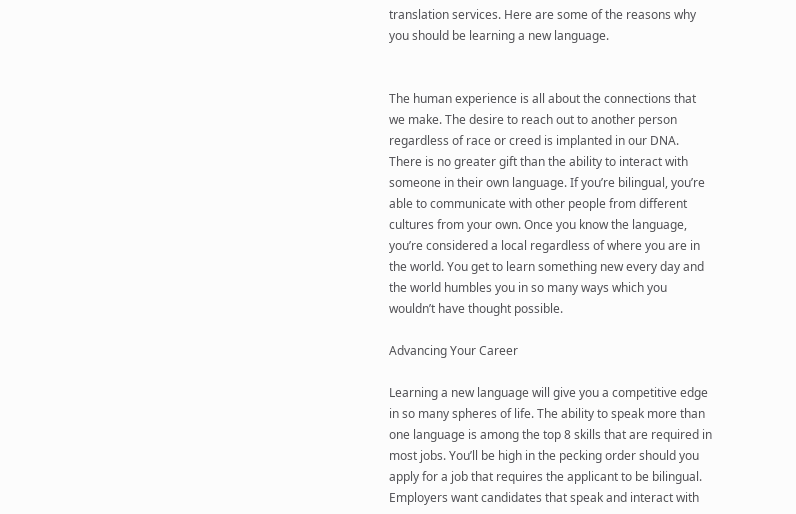translation services. Here are some of the reasons why you should be learning a new language.


The human experience is all about the connections that we make. The desire to reach out to another person regardless of race or creed is implanted in our DNA. There is no greater gift than the ability to interact with someone in their own language. If you’re bilingual, you’re able to communicate with other people from different cultures from your own. Once you know the language, you’re considered a local regardless of where you are in the world. You get to learn something new every day and the world humbles you in so many ways which you wouldn’t have thought possible.

Advancing Your Career

Learning a new language will give you a competitive edge in so many spheres of life. The ability to speak more than one language is among the top 8 skills that are required in most jobs. You’ll be high in the pecking order should you apply for a job that requires the applicant to be bilingual. Employers want candidates that speak and interact with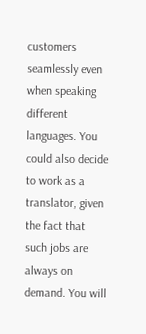customers seamlessly even when speaking different languages. You could also decide to work as a translator, given the fact that such jobs are always on demand. You will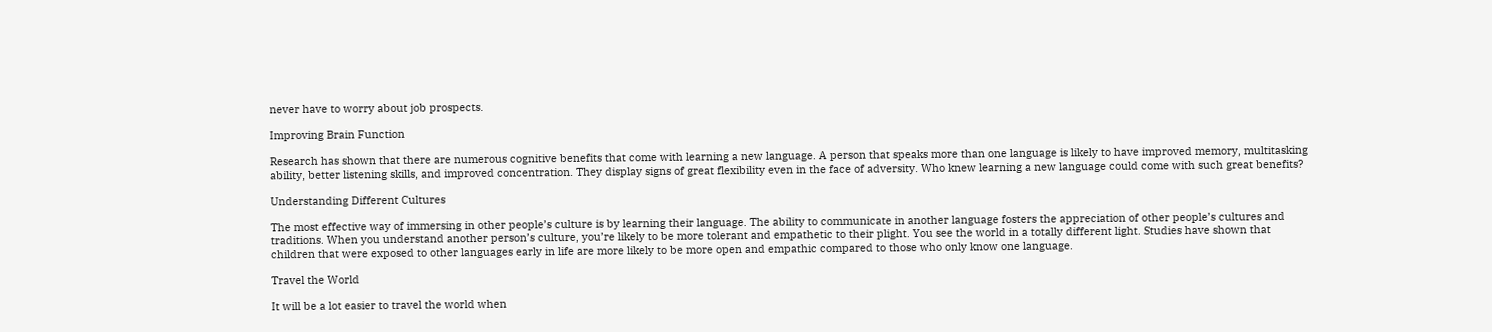never have to worry about job prospects.

Improving Brain Function

Research has shown that there are numerous cognitive benefits that come with learning a new language. A person that speaks more than one language is likely to have improved memory, multitasking ability, better listening skills, and improved concentration. They display signs of great flexibility even in the face of adversity. Who knew learning a new language could come with such great benefits?

Understanding Different Cultures

The most effective way of immersing in other people’s culture is by learning their language. The ability to communicate in another language fosters the appreciation of other people’s cultures and traditions. When you understand another person’s culture, you’re likely to be more tolerant and empathetic to their plight. You see the world in a totally different light. Studies have shown that children that were exposed to other languages early in life are more likely to be more open and empathic compared to those who only know one language.

Travel the World

It will be a lot easier to travel the world when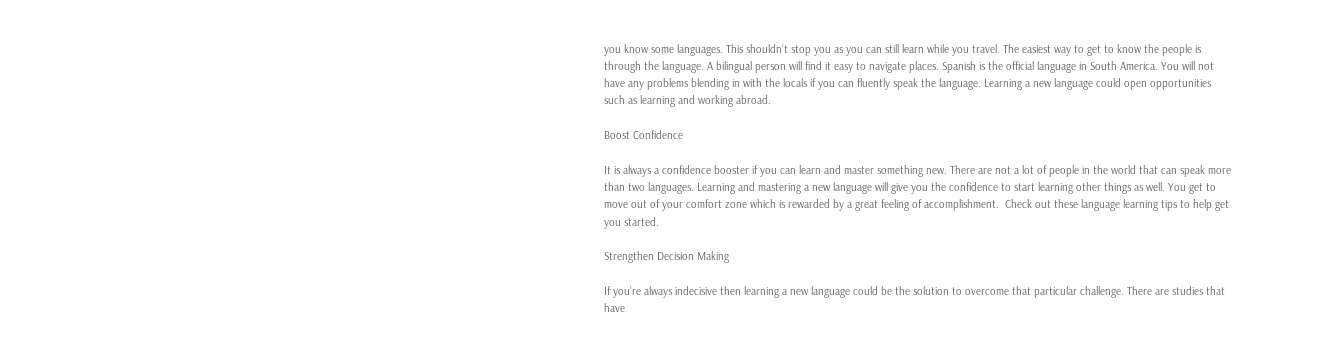you know some languages. This shouldn’t stop you as you can still learn while you travel. The easiest way to get to know the people is through the language. A bilingual person will find it easy to navigate places. Spanish is the official language in South America. You will not have any problems blending in with the locals if you can fluently speak the language. Learning a new language could open opportunities such as learning and working abroad.

Boost Confidence

It is always a confidence booster if you can learn and master something new. There are not a lot of people in the world that can speak more than two languages. Learning and mastering a new language will give you the confidence to start learning other things as well. You get to move out of your comfort zone which is rewarded by a great feeling of accomplishment.  Check out these language learning tips to help get you started.

Strengthen Decision Making

If you’re always indecisive then learning a new language could be the solution to overcome that particular challenge. There are studies that have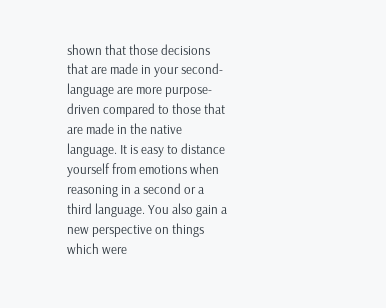shown that those decisions that are made in your second-language are more purpose-driven compared to those that are made in the native language. It is easy to distance yourself from emotions when reasoning in a second or a third language. You also gain a new perspective on things which were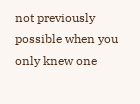not previously possible when you only knew one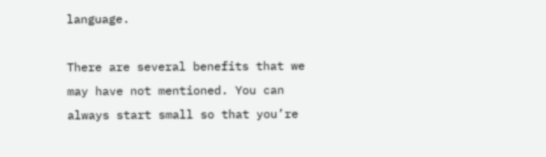language.

There are several benefits that we may have not mentioned. You can always start small so that you’re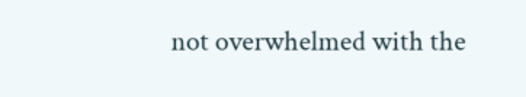not overwhelmed with the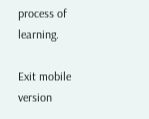process of learning.

Exit mobile version